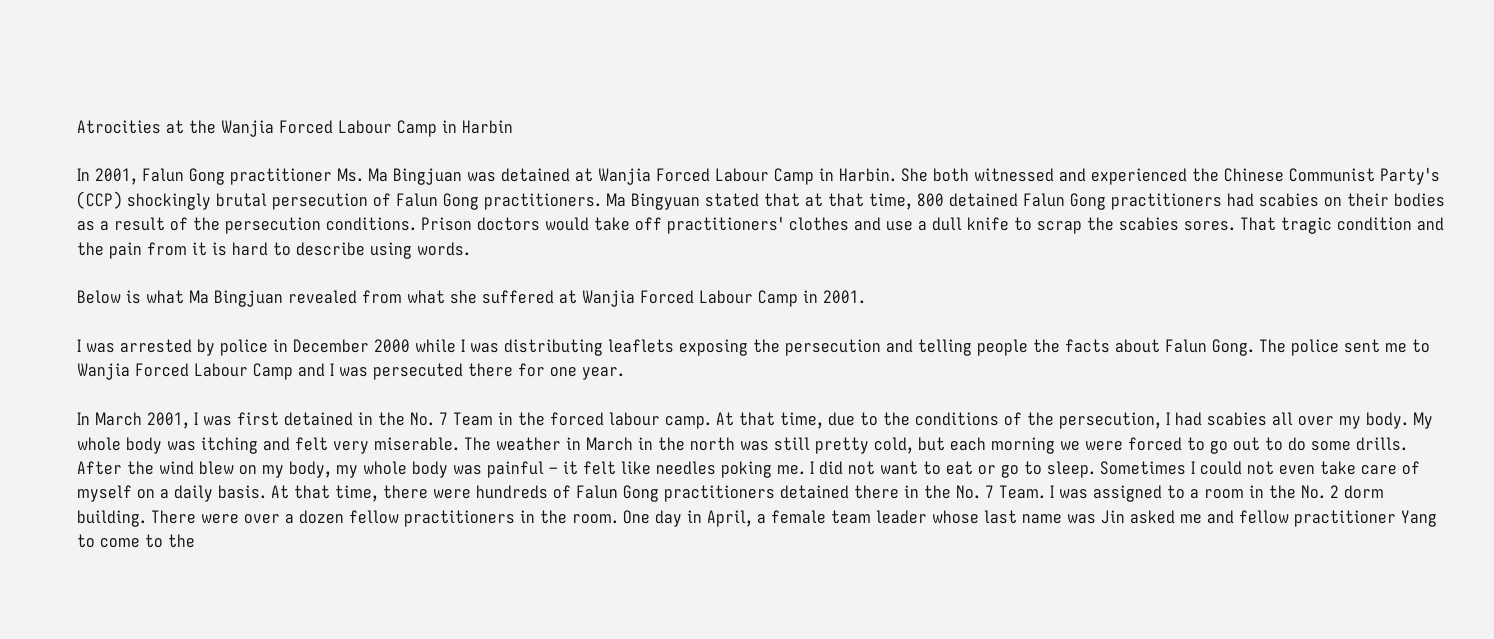Atrocities at the Wanjia Forced Labour Camp in Harbin

In 2001, Falun Gong practitioner Ms. Ma Bingjuan was detained at Wanjia Forced Labour Camp in Harbin. She both witnessed and experienced the Chinese Communist Party's (CCP) shockingly brutal persecution of Falun Gong practitioners. Ma Bingyuan stated that at that time, 800 detained Falun Gong practitioners had scabies on their bodies as a result of the persecution conditions. Prison doctors would take off practitioners' clothes and use a dull knife to scrap the scabies sores. That tragic condition and the pain from it is hard to describe using words.

Below is what Ma Bingjuan revealed from what she suffered at Wanjia Forced Labour Camp in 2001.

I was arrested by police in December 2000 while I was distributing leaflets exposing the persecution and telling people the facts about Falun Gong. The police sent me to Wanjia Forced Labour Camp and I was persecuted there for one year.

In March 2001, I was first detained in the No. 7 Team in the forced labour camp. At that time, due to the conditions of the persecution, I had scabies all over my body. My whole body was itching and felt very miserable. The weather in March in the north was still pretty cold, but each morning we were forced to go out to do some drills. After the wind blew on my body, my whole body was painful – it felt like needles poking me. I did not want to eat or go to sleep. Sometimes I could not even take care of myself on a daily basis. At that time, there were hundreds of Falun Gong practitioners detained there in the No. 7 Team. I was assigned to a room in the No. 2 dorm building. There were over a dozen fellow practitioners in the room. One day in April, a female team leader whose last name was Jin asked me and fellow practitioner Yang to come to the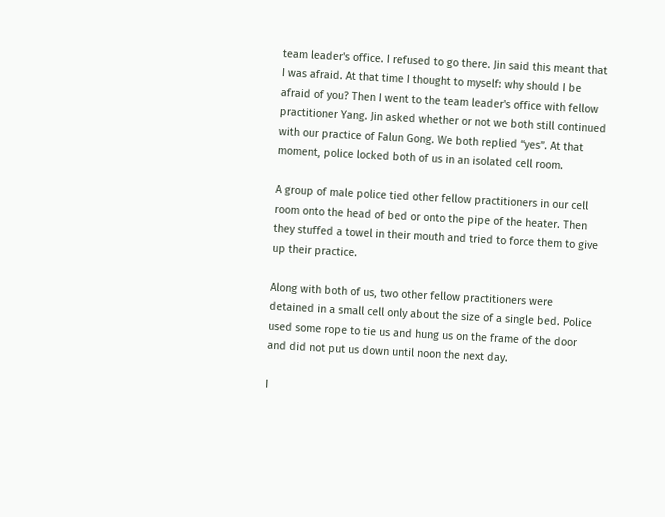team leader's office. I refused to go there. Jin said this meant that I was afraid. At that time I thought to myself: why should I be afraid of you? Then I went to the team leader's office with fellow practitioner Yang. Jin asked whether or not we both still continued with our practice of Falun Gong. We both replied “yes”. At that moment, police locked both of us in an isolated cell room.

A group of male police tied other fellow practitioners in our cell room onto the head of bed or onto the pipe of the heater. Then they stuffed a towel in their mouth and tried to force them to give up their practice.

Along with both of us, two other fellow practitioners were detained in a small cell only about the size of a single bed. Police used some rope to tie us and hung us on the frame of the door and did not put us down until noon the next day.

I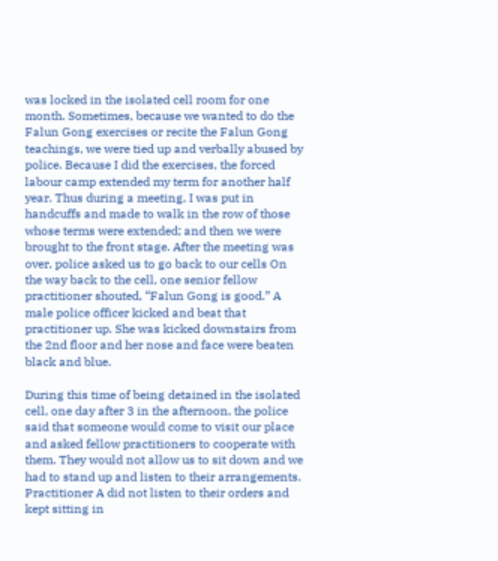was locked in the isolated cell room for one month. Sometimes, because we wanted to do the Falun Gong exercises or recite the Falun Gong teachings, we were tied up and verbally abused by police. Because I did the exercises, the forced labour camp extended my term for another half year. Thus during a meeting, I was put in handcuffs and made to walk in the row of those whose terms were extended; and then we were brought to the front stage. After the meeting was over, police asked us to go back to our cells On the way back to the cell, one senior fellow practitioner shouted, “Falun Gong is good.” A male police officer kicked and beat that practitioner up. She was kicked downstairs from the 2nd floor and her nose and face were beaten black and blue.

During this time of being detained in the isolated cell, one day after 3 in the afternoon, the police said that someone would come to visit our place and asked fellow practitioners to cooperate with them. They would not allow us to sit down and we had to stand up and listen to their arrangements. Practitioner A did not listen to their orders and kept sitting in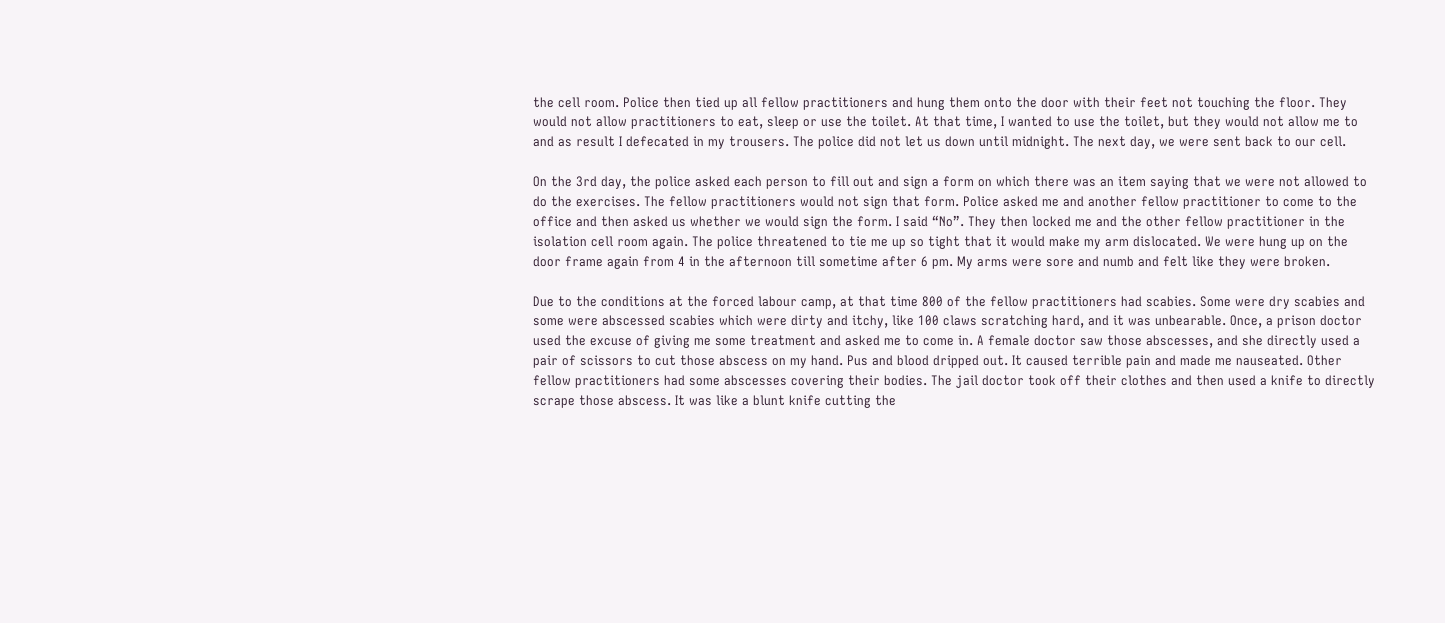the cell room. Police then tied up all fellow practitioners and hung them onto the door with their feet not touching the floor. They would not allow practitioners to eat, sleep or use the toilet. At that time, I wanted to use the toilet, but they would not allow me to and as result I defecated in my trousers. The police did not let us down until midnight. The next day, we were sent back to our cell.

On the 3rd day, the police asked each person to fill out and sign a form on which there was an item saying that we were not allowed to do the exercises. The fellow practitioners would not sign that form. Police asked me and another fellow practitioner to come to the office and then asked us whether we would sign the form. I said “No”. They then locked me and the other fellow practitioner in the isolation cell room again. The police threatened to tie me up so tight that it would make my arm dislocated. We were hung up on the door frame again from 4 in the afternoon till sometime after 6 pm. My arms were sore and numb and felt like they were broken.

Due to the conditions at the forced labour camp, at that time 800 of the fellow practitioners had scabies. Some were dry scabies and some were abscessed scabies which were dirty and itchy, like 100 claws scratching hard, and it was unbearable. Once, a prison doctor used the excuse of giving me some treatment and asked me to come in. A female doctor saw those abscesses, and she directly used a pair of scissors to cut those abscess on my hand. Pus and blood dripped out. It caused terrible pain and made me nauseated. Other fellow practitioners had some abscesses covering their bodies. The jail doctor took off their clothes and then used a knife to directly scrape those abscess. It was like a blunt knife cutting the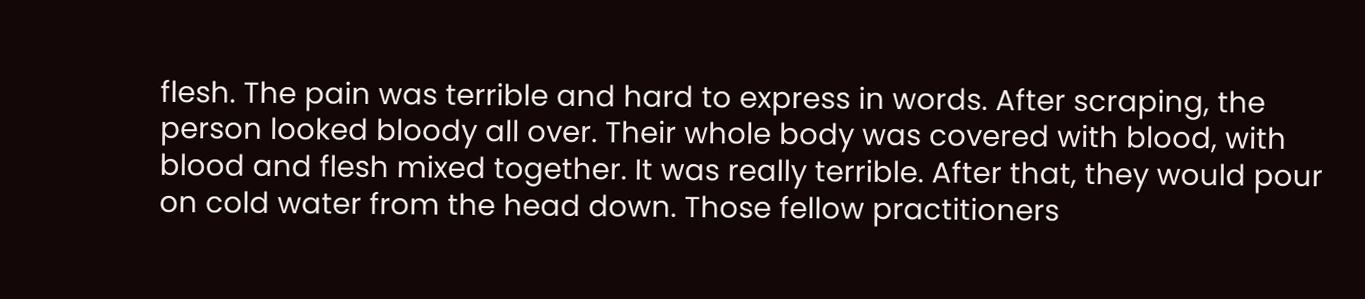flesh. The pain was terrible and hard to express in words. After scraping, the person looked bloody all over. Their whole body was covered with blood, with blood and flesh mixed together. It was really terrible. After that, they would pour on cold water from the head down. Those fellow practitioners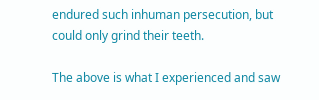endured such inhuman persecution, but could only grind their teeth.

The above is what I experienced and saw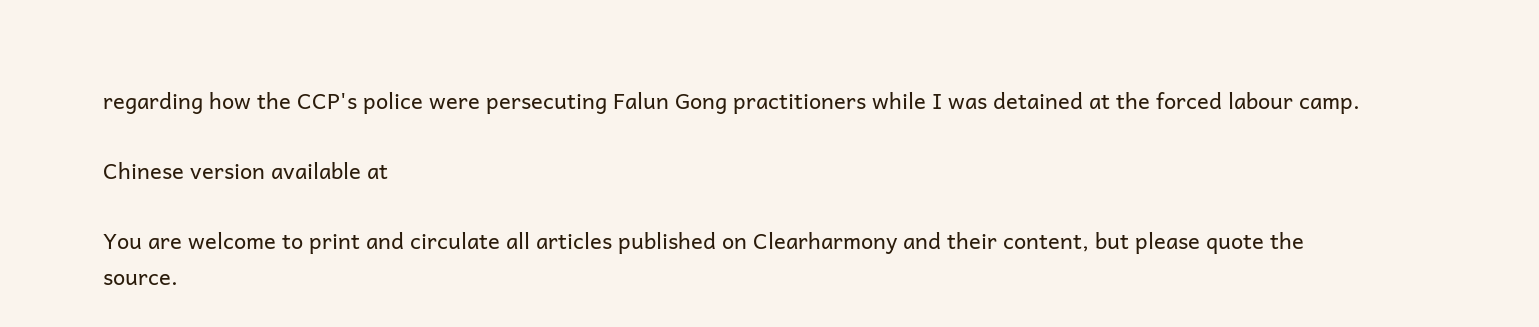regarding how the CCP's police were persecuting Falun Gong practitioners while I was detained at the forced labour camp.

Chinese version available at

You are welcome to print and circulate all articles published on Clearharmony and their content, but please quote the source.